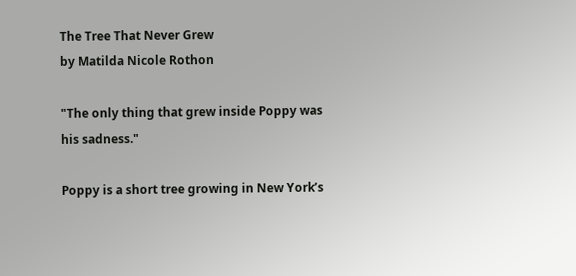The Tree That Never Grew
by Matilda Nicole Rothon

"The only thing that grew inside Poppy was his sadness."

Poppy is a short tree growing in New York’s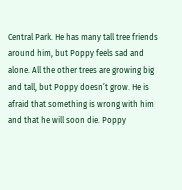Central Park. He has many tall tree friends around him, but Poppy feels sad and alone. All the other trees are growing big and tall, but Poppy doesn’t grow. He is afraid that something is wrong with him and that he will soon die. Poppy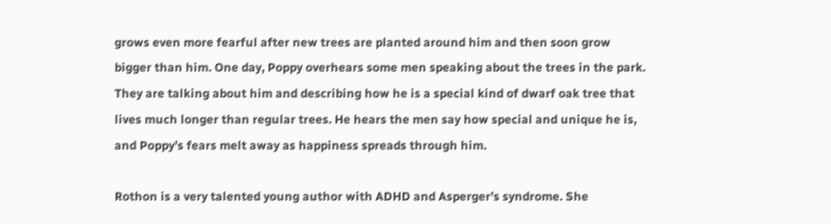grows even more fearful after new trees are planted around him and then soon grow bigger than him. One day, Poppy overhears some men speaking about the trees in the park. They are talking about him and describing how he is a special kind of dwarf oak tree that lives much longer than regular trees. He hears the men say how special and unique he is, and Poppy’s fears melt away as happiness spreads through him.

Rothon is a very talented young author with ADHD and Asperger’s syndrome. She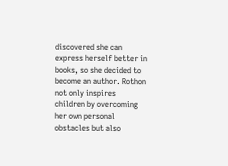discovered she can express herself better in books, so she decided to become an author. Rothon not only inspires children by overcoming her own personal obstacles but also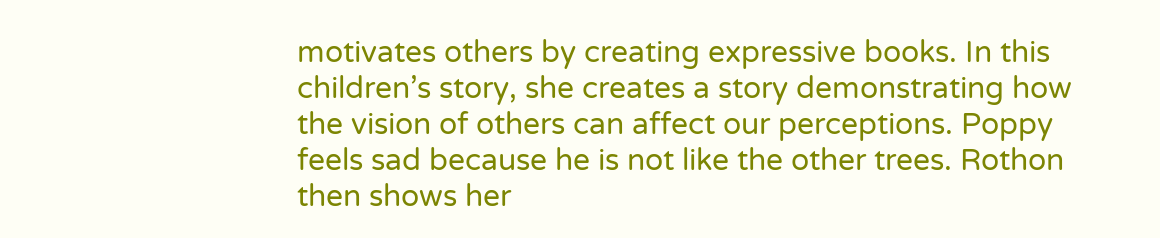motivates others by creating expressive books. In this children’s story, she creates a story demonstrating how the vision of others can affect our perceptions. Poppy feels sad because he is not like the other trees. Rothon then shows her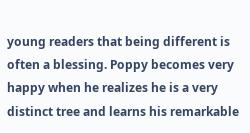young readers that being different is often a blessing. Poppy becomes very happy when he realizes he is a very distinct tree and learns his remarkable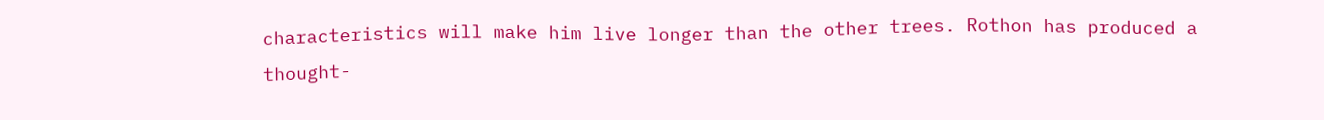characteristics will make him live longer than the other trees. Rothon has produced a thought-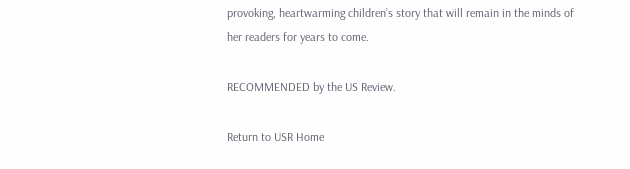provoking, heartwarming children’s story that will remain in the minds of her readers for years to come.

RECOMMENDED by the US Review.

Return to USR Home